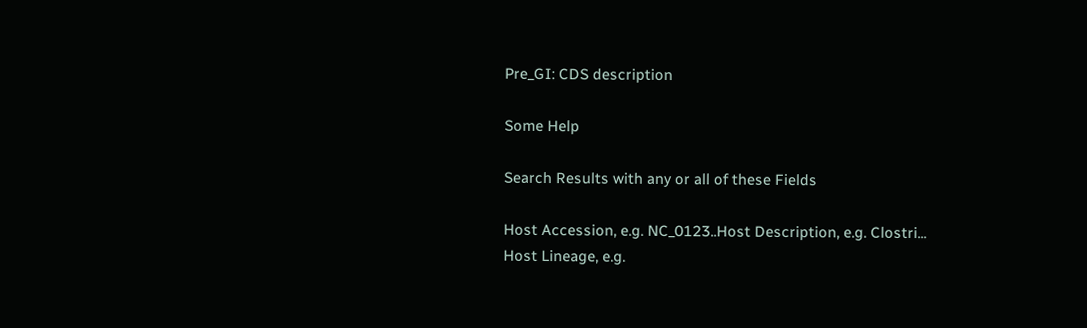Pre_GI: CDS description

Some Help

Search Results with any or all of these Fields

Host Accession, e.g. NC_0123..Host Description, e.g. Clostri...
Host Lineage, e.g.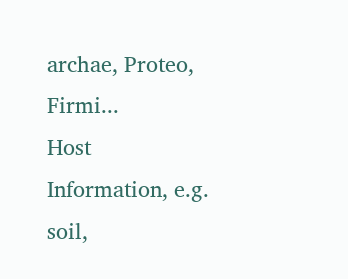archae, Proteo, Firmi...
Host Information, e.g. soil,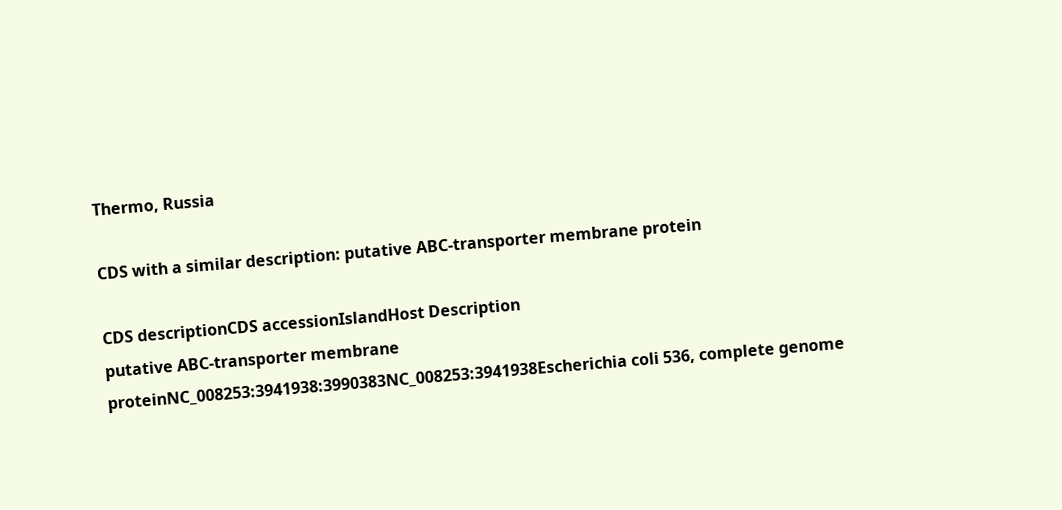Thermo, Russia

CDS with a similar description: putative ABC-transporter membrane protein

CDS descriptionCDS accessionIslandHost Description
putative ABC-transporter membrane proteinNC_008253:3941938:3990383NC_008253:3941938Escherichia coli 536, complete genome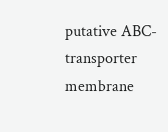putative ABC-transporter membrane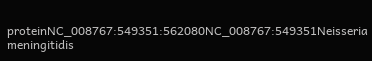proteinNC_008767:549351:562080NC_008767:549351Neisseria meningitidis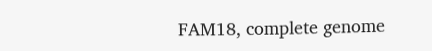FAM18, complete genome